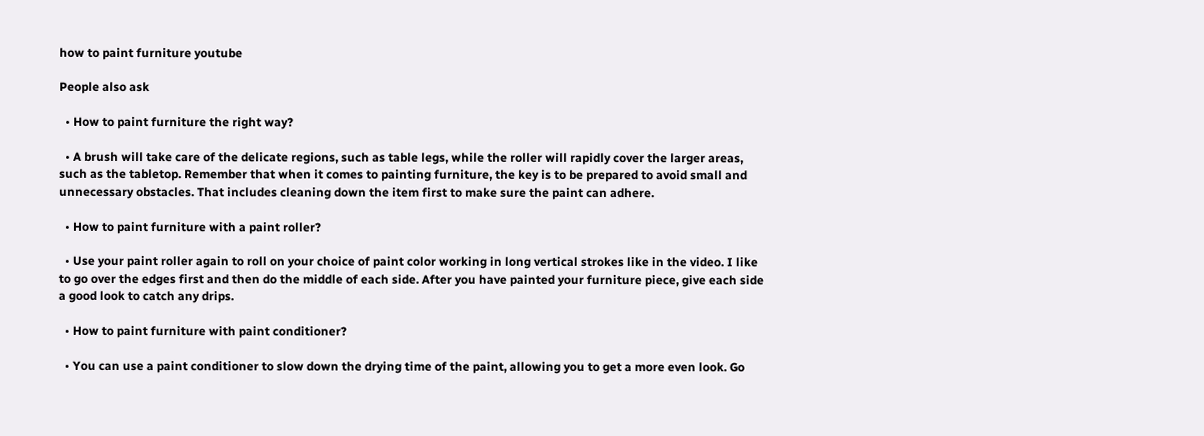how to paint furniture youtube

People also ask

  • How to paint furniture the right way?

  • A brush will take care of the delicate regions, such as table legs, while the roller will rapidly cover the larger areas, such as the tabletop. Remember that when it comes to painting furniture, the key is to be prepared to avoid small and unnecessary obstacles. That includes cleaning down the item first to make sure the paint can adhere.

  • How to paint furniture with a paint roller?

  • Use your paint roller again to roll on your choice of paint color working in long vertical strokes like in the video. I like to go over the edges first and then do the middle of each side. After you have painted your furniture piece, give each side a good look to catch any drips.

  • How to paint furniture with paint conditioner?

  • You can use a paint conditioner to slow down the drying time of the paint, allowing you to get a more even look. Go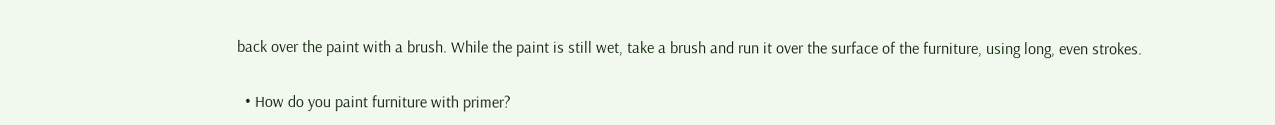back over the paint with a brush. While the paint is still wet, take a brush and run it over the surface of the furniture, using long, even strokes.

  • How do you paint furniture with primer?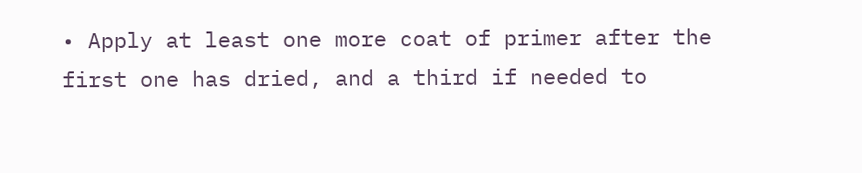• Apply at least one more coat of primer after the first one has dried, and a third if needed to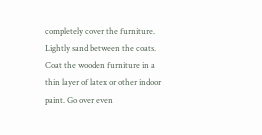completely cover the furniture. Lightly sand between the coats. Coat the wooden furniture in a thin layer of latex or other indoor paint. Go over even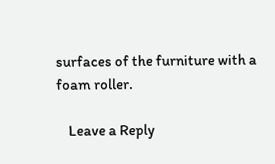surfaces of the furniture with a foam roller.

    Leave a Reply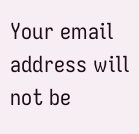Your email address will not be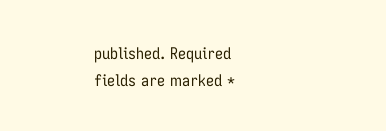published. Required fields are marked *